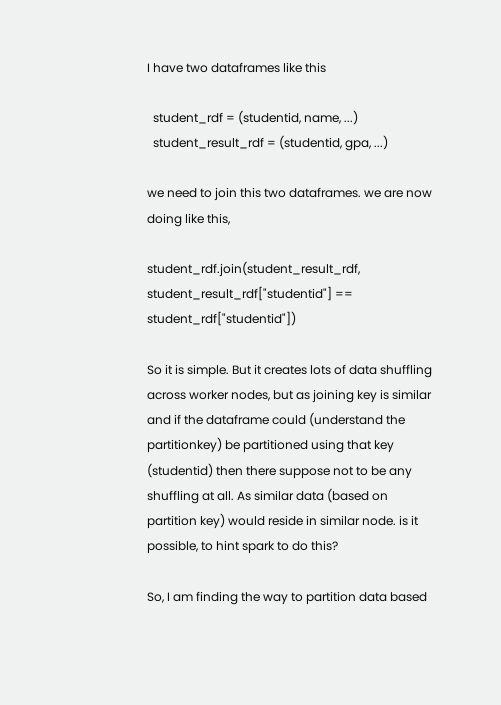I have two dataframes like this

  student_rdf = (studentid, name, ...)
  student_result_rdf = (studentid, gpa, ...)

we need to join this two dataframes. we are now doing like this,

student_rdf.join(student_result_rdf, student_result_rdf["studentid"] == student_rdf["studentid"])

So it is simple. But it creates lots of data shuffling across worker nodes, but as joining key is similar and if the dataframe could (understand the partitionkey) be partitioned using that key (studentid) then there suppose not to be any shuffling at all. As similar data (based on partition key) would reside in similar node. is it possible, to hint spark to do this?

So, I am finding the way to partition data based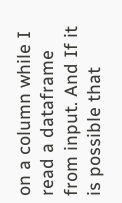on a column while I read a dataframe from input. And If it is possible that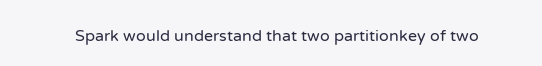Spark would understand that two partitionkey of two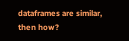dataframes are similar, then how?